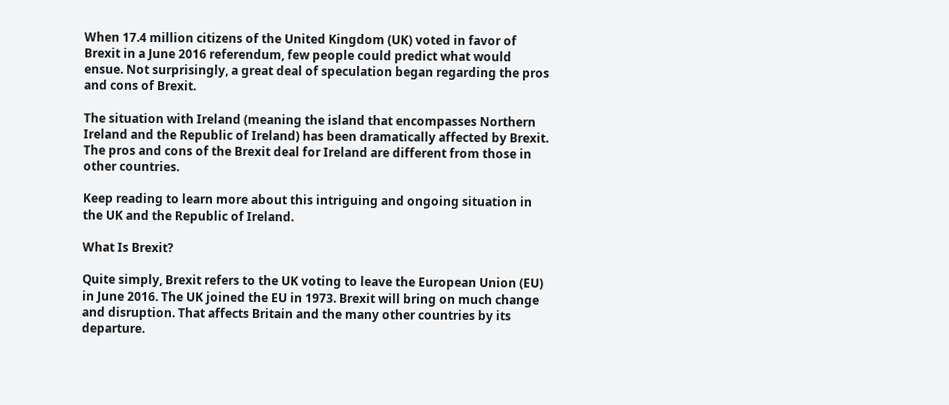When 17.4 million citizens of the United Kingdom (UK) voted in favor of Brexit in a June 2016 referendum, few people could predict what would ensue. Not surprisingly, a great deal of speculation began regarding the pros and cons of Brexit.

The situation with Ireland (meaning the island that encompasses Northern Ireland and the Republic of Ireland) has been dramatically affected by Brexit. The pros and cons of the Brexit deal for Ireland are different from those in other countries.

Keep reading to learn more about this intriguing and ongoing situation in the UK and the Republic of Ireland.

What Is Brexit?

Quite simply, Brexit refers to the UK voting to leave the European Union (EU) in June 2016. The UK joined the EU in 1973. Brexit will bring on much change and disruption. That affects Britain and the many other countries by its departure.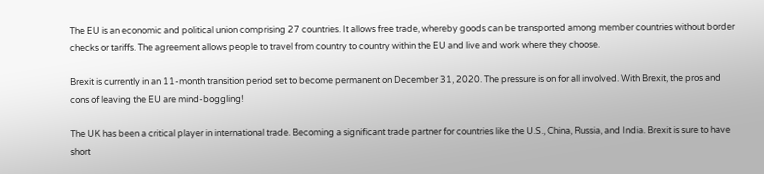The EU is an economic and political union comprising 27 countries. It allows free trade, whereby goods can be transported among member countries without border checks or tariffs. The agreement allows people to travel from country to country within the EU and live and work where they choose.

Brexit is currently in an 11-month transition period set to become permanent on December 31, 2020. The pressure is on for all involved. With Brexit, the pros and cons of leaving the EU are mind-boggling!

The UK has been a critical player in international trade. Becoming a significant trade partner for countries like the U.S., China, Russia, and India. Brexit is sure to have short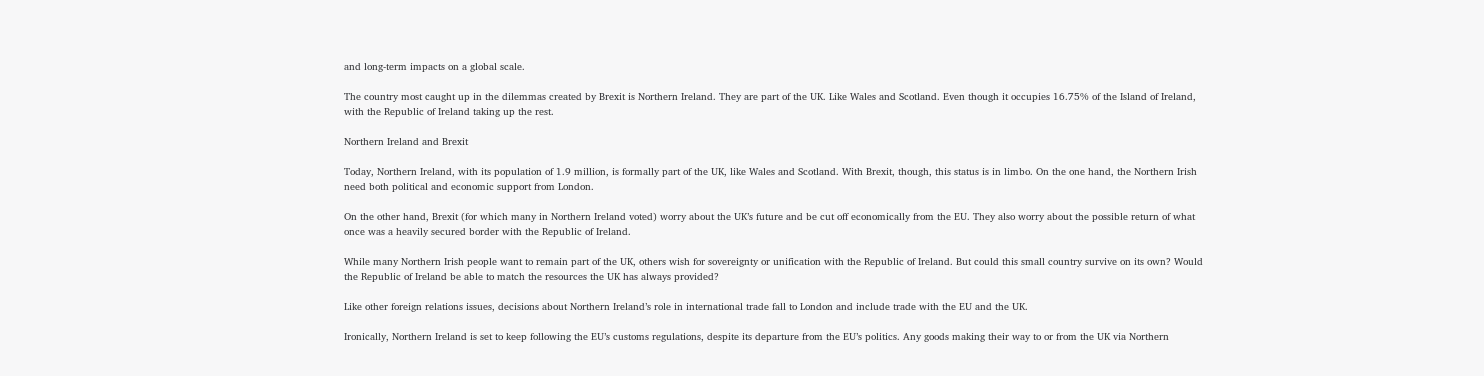and long-term impacts on a global scale.

The country most caught up in the dilemmas created by Brexit is Northern Ireland. They are part of the UK. Like Wales and Scotland. Even though it occupies 16.75% of the Island of Ireland, with the Republic of Ireland taking up the rest.

Northern Ireland and Brexit

Today, Northern Ireland, with its population of 1.9 million, is formally part of the UK, like Wales and Scotland. With Brexit, though, this status is in limbo. On the one hand, the Northern Irish need both political and economic support from London.

On the other hand, Brexit (for which many in Northern Ireland voted) worry about the UK’s future and be cut off economically from the EU. They also worry about the possible return of what once was a heavily secured border with the Republic of Ireland.

While many Northern Irish people want to remain part of the UK, others wish for sovereignty or unification with the Republic of Ireland. But could this small country survive on its own? Would the Republic of Ireland be able to match the resources the UK has always provided?

Like other foreign relations issues, decisions about Northern Ireland’s role in international trade fall to London and include trade with the EU and the UK.

Ironically, Northern Ireland is set to keep following the EU’s customs regulations, despite its departure from the EU’s politics. Any goods making their way to or from the UK via Northern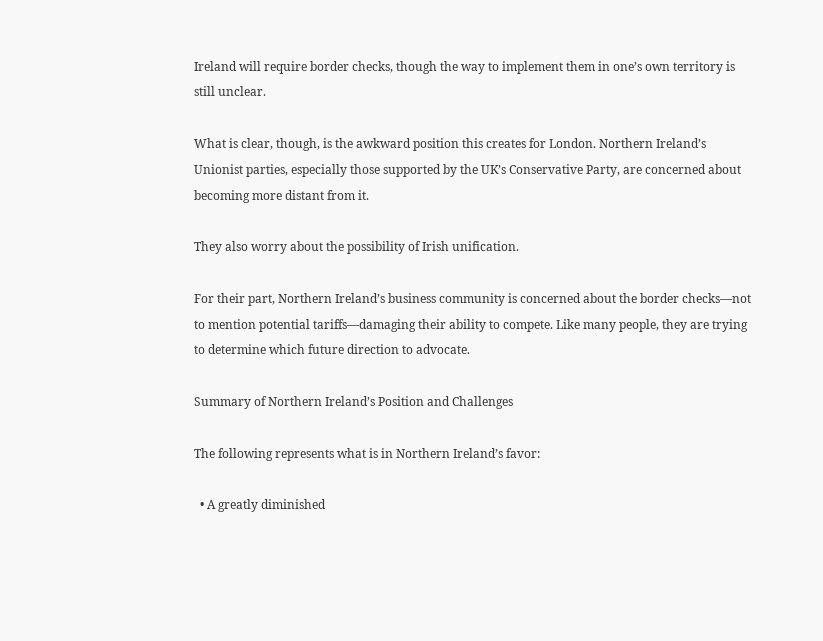Ireland will require border checks, though the way to implement them in one’s own territory is still unclear.

What is clear, though, is the awkward position this creates for London. Northern Ireland’s Unionist parties, especially those supported by the UK’s Conservative Party, are concerned about becoming more distant from it.

They also worry about the possibility of Irish unification.

For their part, Northern Ireland’s business community is concerned about the border checks—not to mention potential tariffs—damaging their ability to compete. Like many people, they are trying to determine which future direction to advocate.

Summary of Northern Ireland’s Position and Challenges

The following represents what is in Northern Ireland’s favor:

  • A greatly diminished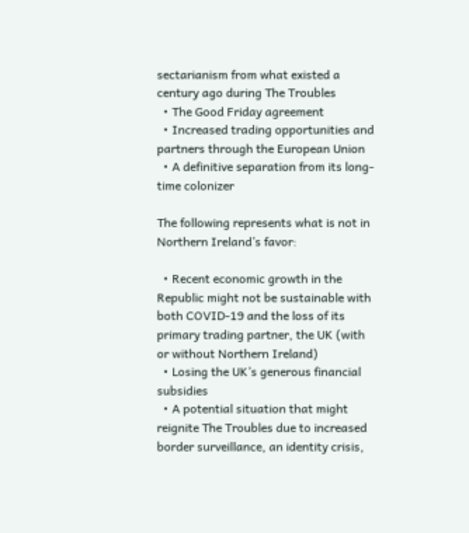sectarianism from what existed a century ago during The Troubles
  • The Good Friday agreement
  • Increased trading opportunities and partners through the European Union
  • A definitive separation from its long-time colonizer

The following represents what is not in Northern Ireland’s favor:

  • Recent economic growth in the Republic might not be sustainable with both COVID-19 and the loss of its primary trading partner, the UK (with or without Northern Ireland)
  • Losing the UK’s generous financial subsidies
  • A potential situation that might reignite The Troubles due to increased border surveillance, an identity crisis,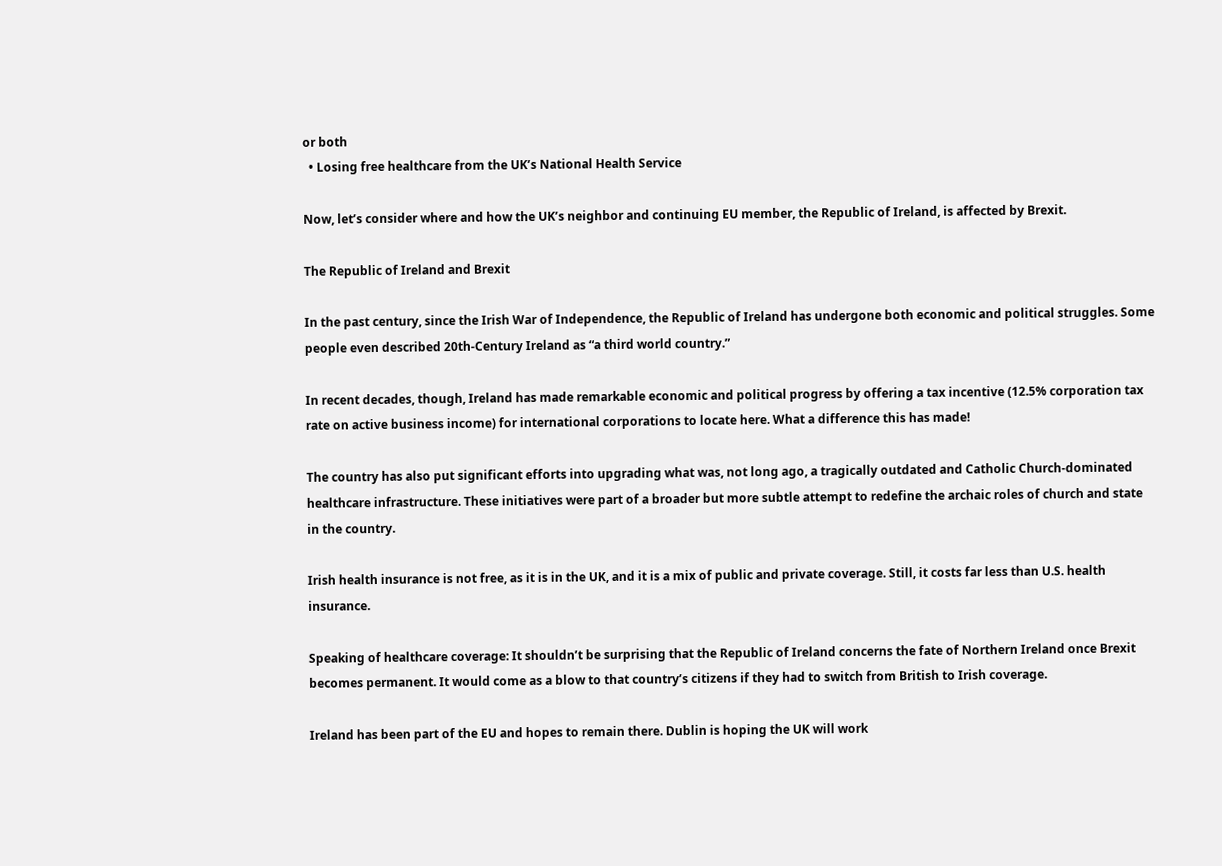or both
  • Losing free healthcare from the UK’s National Health Service

Now, let’s consider where and how the UK’s neighbor and continuing EU member, the Republic of Ireland, is affected by Brexit.

The Republic of Ireland and Brexit

In the past century, since the Irish War of Independence, the Republic of Ireland has undergone both economic and political struggles. Some people even described 20th-Century Ireland as “a third world country.”

In recent decades, though, Ireland has made remarkable economic and political progress by offering a tax incentive (12.5% corporation tax rate on active business income) for international corporations to locate here. What a difference this has made!

The country has also put significant efforts into upgrading what was, not long ago, a tragically outdated and Catholic Church-dominated healthcare infrastructure. These initiatives were part of a broader but more subtle attempt to redefine the archaic roles of church and state in the country.

Irish health insurance is not free, as it is in the UK, and it is a mix of public and private coverage. Still, it costs far less than U.S. health insurance.

Speaking of healthcare coverage: It shouldn’t be surprising that the Republic of Ireland concerns the fate of Northern Ireland once Brexit becomes permanent. It would come as a blow to that country’s citizens if they had to switch from British to Irish coverage.

Ireland has been part of the EU and hopes to remain there. Dublin is hoping the UK will work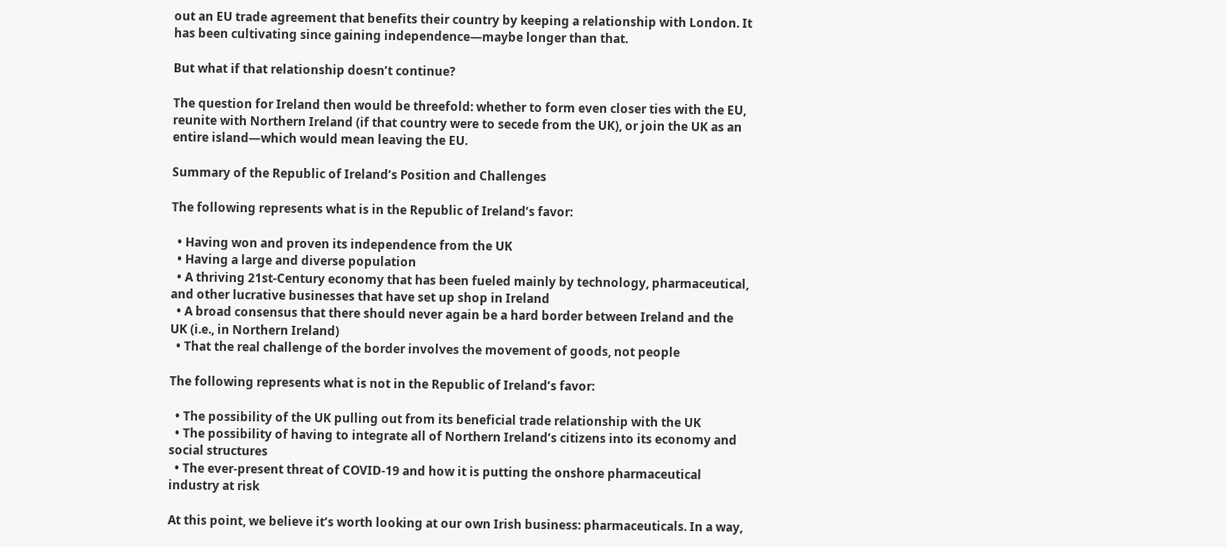out an EU trade agreement that benefits their country by keeping a relationship with London. It has been cultivating since gaining independence—maybe longer than that.

But what if that relationship doesn’t continue?

The question for Ireland then would be threefold: whether to form even closer ties with the EU, reunite with Northern Ireland (if that country were to secede from the UK), or join the UK as an entire island—which would mean leaving the EU.

Summary of the Republic of Ireland’s Position and Challenges

The following represents what is in the Republic of Ireland’s favor:

  • Having won and proven its independence from the UK
  • Having a large and diverse population
  • A thriving 21st-Century economy that has been fueled mainly by technology, pharmaceutical, and other lucrative businesses that have set up shop in Ireland
  • A broad consensus that there should never again be a hard border between Ireland and the UK (i.e., in Northern Ireland)
  • That the real challenge of the border involves the movement of goods, not people

The following represents what is not in the Republic of Ireland’s favor:

  • The possibility of the UK pulling out from its beneficial trade relationship with the UK
  • The possibility of having to integrate all of Northern Ireland’s citizens into its economy and social structures
  • The ever-present threat of COVID-19 and how it is putting the onshore pharmaceutical industry at risk

At this point, we believe it’s worth looking at our own Irish business: pharmaceuticals. In a way,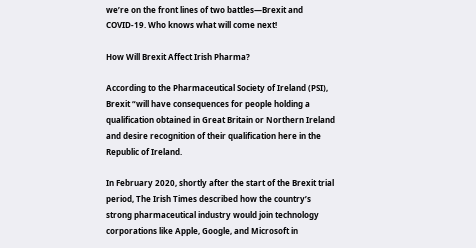we’re on the front lines of two battles—Brexit and COVID-19. Who knows what will come next!

How Will Brexit Affect Irish Pharma?

According to the Pharmaceutical Society of Ireland (PSI),  Brexit “will have consequences for people holding a qualification obtained in Great Britain or Northern Ireland and desire recognition of their qualification here in the Republic of Ireland.

In February 2020, shortly after the start of the Brexit trial period, The Irish Times described how the country’s strong pharmaceutical industry would join technology corporations like Apple, Google, and Microsoft in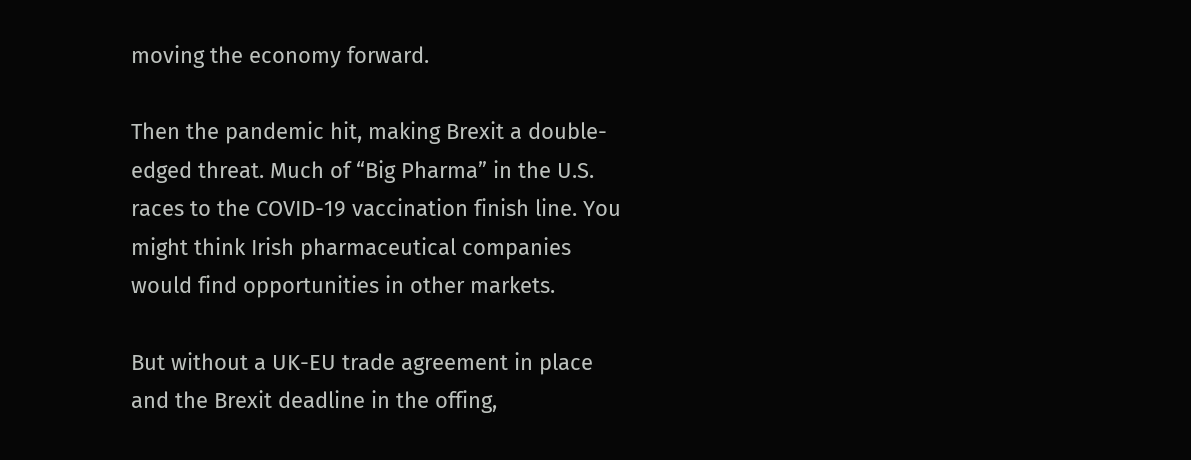moving the economy forward.

Then the pandemic hit, making Brexit a double-edged threat. Much of “Big Pharma” in the U.S. races to the COVID-19 vaccination finish line. You might think Irish pharmaceutical companies would find opportunities in other markets.

But without a UK-EU trade agreement in place and the Brexit deadline in the offing,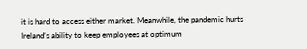it is hard to access either market. Meanwhile, the pandemic hurts Ireland’s ability to keep employees at optimum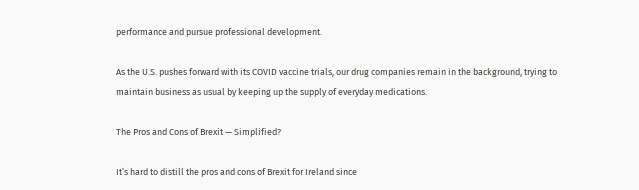performance and pursue professional development.

As the U.S. pushes forward with its COVID vaccine trials, our drug companies remain in the background, trying to maintain business as usual by keeping up the supply of everyday medications.

The Pros and Cons of Brexit — Simplified?

It’s hard to distill the pros and cons of Brexit for Ireland since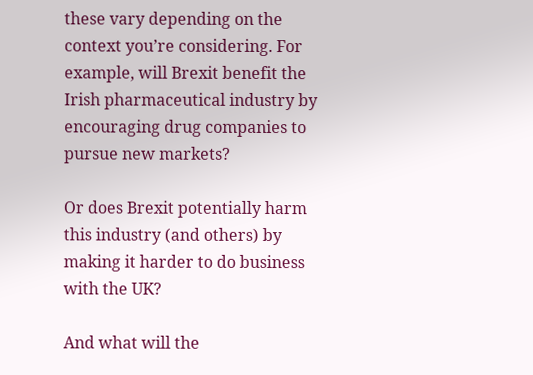these vary depending on the context you’re considering. For example, will Brexit benefit the Irish pharmaceutical industry by encouraging drug companies to pursue new markets?

Or does Brexit potentially harm this industry (and others) by making it harder to do business with the UK?

And what will the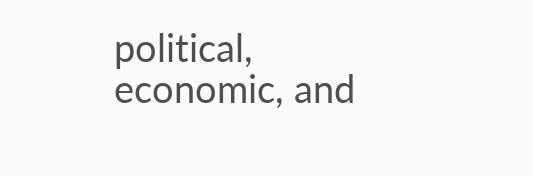political, economic, and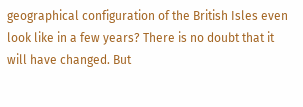geographical configuration of the British Isles even look like in a few years? There is no doubt that it will have changed. But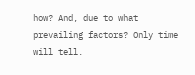how? And, due to what prevailing factors? Only time will tell.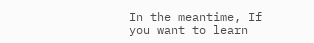In the meantime, If you want to learn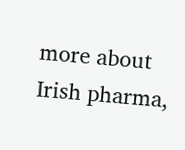more about Irish pharma,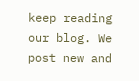keep reading our blog. We post new and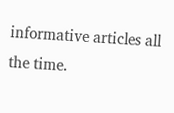informative articles all the time.